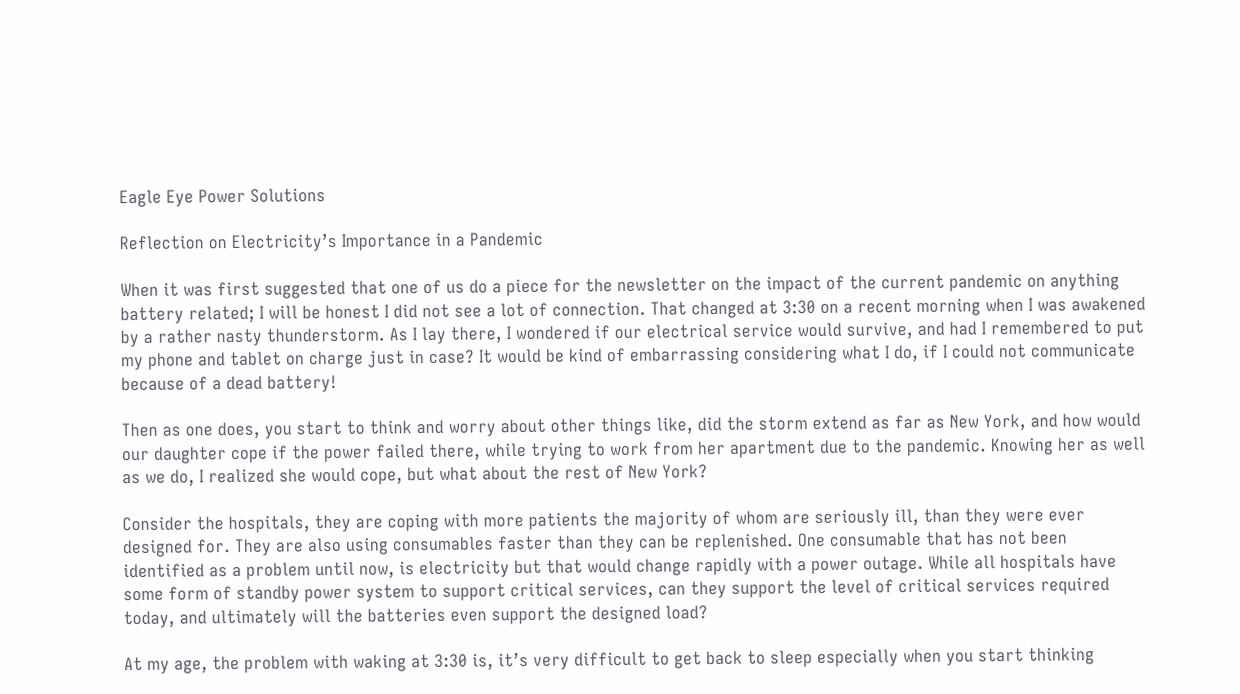Eagle Eye Power Solutions

Reflection on Electricity’s Importance in a Pandemic

When it was first suggested that one of us do a piece for the newsletter on the impact of the current pandemic on anything battery related; I will be honest I did not see a lot of connection. That changed at 3:30 on a recent morning when I was awakened by a rather nasty thunderstorm. As I lay there, I wondered if our electrical service would survive, and had I remembered to put my phone and tablet on charge just in case? It would be kind of embarrassing considering what I do, if I could not communicate because of a dead battery!

Then as one does, you start to think and worry about other things like, did the storm extend as far as New York, and how would our daughter cope if the power failed there, while trying to work from her apartment due to the pandemic. Knowing her as well as we do, I realized she would cope, but what about the rest of New York?

Consider the hospitals, they are coping with more patients the majority of whom are seriously ill, than they were ever designed for. They are also using consumables faster than they can be replenished. One consumable that has not been identified as a problem until now, is electricity but that would change rapidly with a power outage. While all hospitals have some form of standby power system to support critical services, can they support the level of critical services required today, and ultimately will the batteries even support the designed load?

At my age, the problem with waking at 3:30 is, it’s very difficult to get back to sleep especially when you start thinking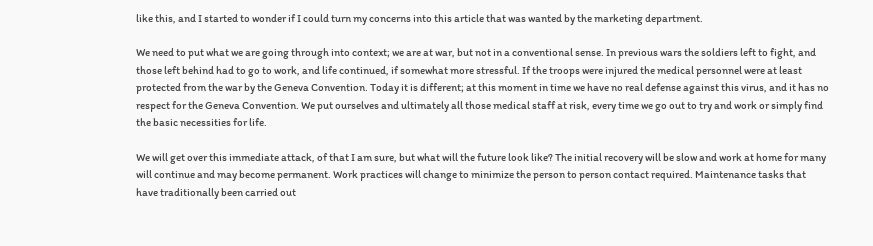like this, and I started to wonder if I could turn my concerns into this article that was wanted by the marketing department.

We need to put what we are going through into context; we are at war, but not in a conventional sense. In previous wars the soldiers left to fight, and those left behind had to go to work, and life continued, if somewhat more stressful. If the troops were injured the medical personnel were at least protected from the war by the Geneva Convention. Today it is different; at this moment in time we have no real defense against this virus, and it has no respect for the Geneva Convention. We put ourselves and ultimately all those medical staff at risk, every time we go out to try and work or simply find the basic necessities for life.

We will get over this immediate attack, of that I am sure, but what will the future look like? The initial recovery will be slow and work at home for many will continue and may become permanent. Work practices will change to minimize the person to person contact required. Maintenance tasks that have traditionally been carried out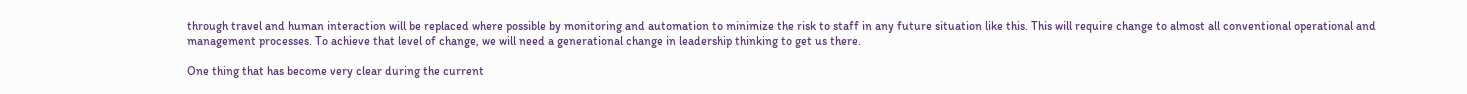through travel and human interaction will be replaced where possible by monitoring and automation to minimize the risk to staff in any future situation like this. This will require change to almost all conventional operational and management processes. To achieve that level of change, we will need a generational change in leadership thinking to get us there.

One thing that has become very clear during the current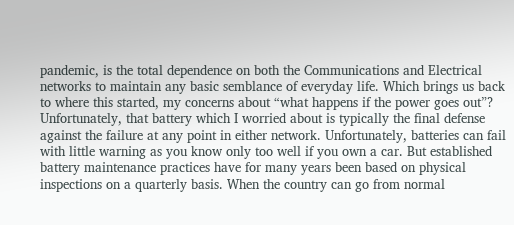pandemic, is the total dependence on both the Communications and Electrical networks to maintain any basic semblance of everyday life. Which brings us back to where this started, my concerns about “what happens if the power goes out”? Unfortunately, that battery which I worried about is typically the final defense against the failure at any point in either network. Unfortunately, batteries can fail with little warning as you know only too well if you own a car. But established battery maintenance practices have for many years been based on physical inspections on a quarterly basis. When the country can go from normal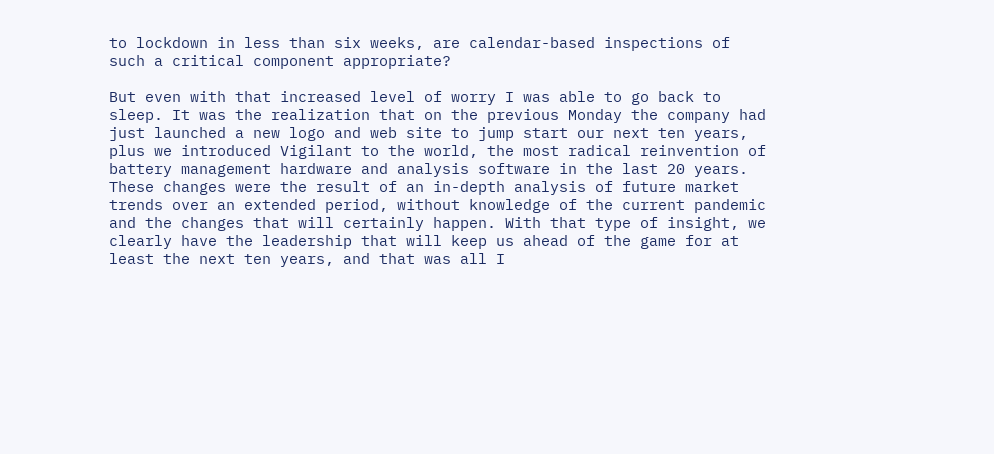to lockdown in less than six weeks, are calendar-based inspections of such a critical component appropriate?

But even with that increased level of worry I was able to go back to sleep. It was the realization that on the previous Monday the company had just launched a new logo and web site to jump start our next ten years, plus we introduced Vigilant to the world, the most radical reinvention of battery management hardware and analysis software in the last 20 years. These changes were the result of an in-depth analysis of future market trends over an extended period, without knowledge of the current pandemic and the changes that will certainly happen. With that type of insight, we clearly have the leadership that will keep us ahead of the game for at least the next ten years, and that was all I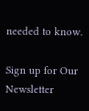needed to know.

Sign up for Our Newsletter